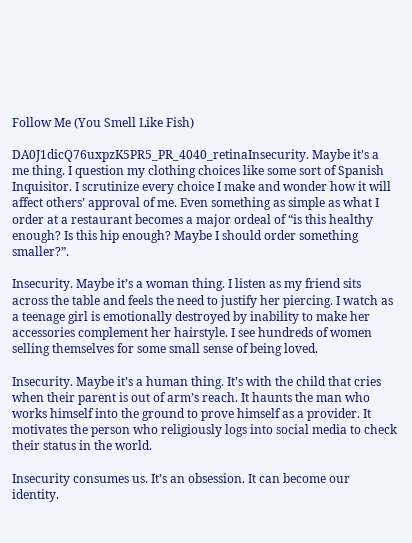Follow Me (You Smell Like Fish)

DA0J1dicQ76uxpzK5PR5_PR_4040_retinaInsecurity. Maybe it’s a me thing. I question my clothing choices like some sort of Spanish Inquisitor. I scrutinize every choice I make and wonder how it will affect others’ approval of me. Even something as simple as what I order at a restaurant becomes a major ordeal of “is this healthy enough? Is this hip enough? Maybe I should order something smaller?”.

Insecurity. Maybe it’s a woman thing. I listen as my friend sits across the table and feels the need to justify her piercing. I watch as a teenage girl is emotionally destroyed by inability to make her accessories complement her hairstyle. I see hundreds of women selling themselves for some small sense of being loved.

Insecurity. Maybe it’s a human thing. It’s with the child that cries when their parent is out of arm’s reach. It haunts the man who works himself into the ground to prove himself as a provider. It motivates the person who religiously logs into social media to check their status in the world.

Insecurity consumes us. It’s an obsession. It can become our identity.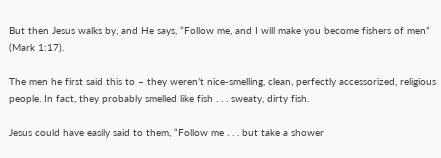But then Jesus walks by, and He says, “Follow me, and I will make you become fishers of men” (Mark 1:17).

The men he first said this to – they weren’t nice-smelling, clean, perfectly accessorized, religious people. In fact, they probably smelled like fish . . . sweaty, dirty fish.

Jesus could have easily said to them, “Follow me . . . but take a shower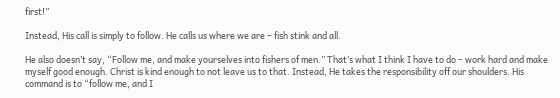first!”

Instead, His call is simply to follow. He calls us where we are – fish stink and all.

He also doesn’t say, “Follow me, and make yourselves into fishers of men.” That’s what I think I have to do – work hard and make myself good enough. Christ is kind enough to not leave us to that. Instead, He takes the responsibility off our shoulders. His command is to “follow me, and I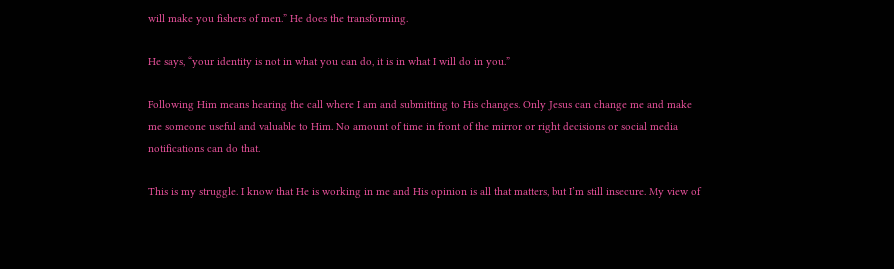will make you fishers of men.” He does the transforming.

He says, “your identity is not in what you can do, it is in what I will do in you.”

Following Him means hearing the call where I am and submitting to His changes. Only Jesus can change me and make me someone useful and valuable to Him. No amount of time in front of the mirror or right decisions or social media notifications can do that.

This is my struggle. I know that He is working in me and His opinion is all that matters, but I’m still insecure. My view of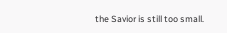the Savior is still too small.